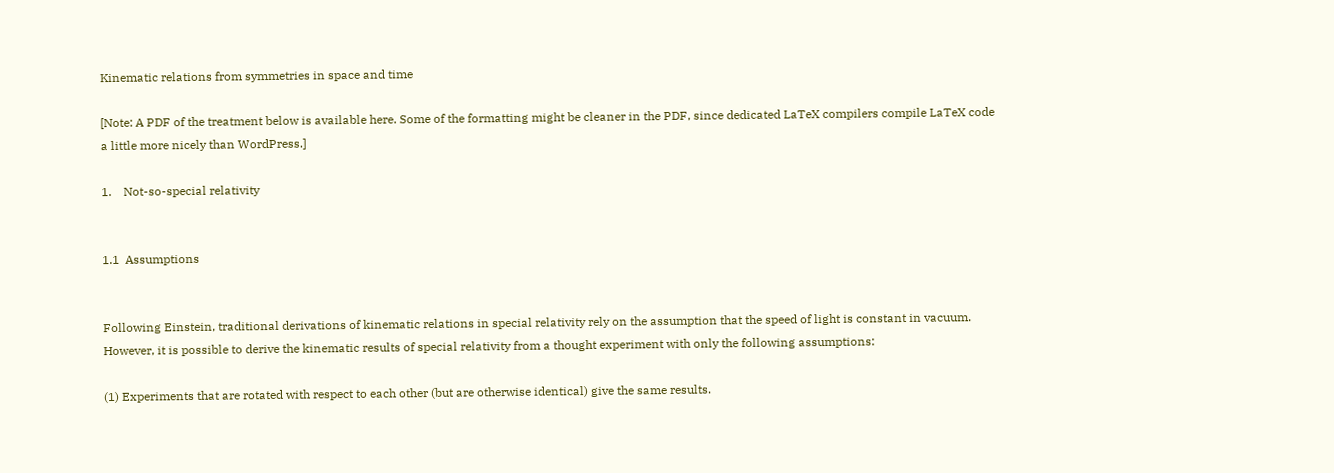Kinematic relations from symmetries in space and time

[Note: A PDF of the treatment below is available here. Some of the formatting might be cleaner in the PDF, since dedicated LaTeX compilers compile LaTeX code a little more nicely than WordPress.]

1.    Not-so-special relativity


1.1  Assumptions


Following Einstein, traditional derivations of kinematic relations in special relativity rely on the assumption that the speed of light is constant in vacuum. However, it is possible to derive the kinematic results of special relativity from a thought experiment with only the following assumptions:

(1) Experiments that are rotated with respect to each other (but are otherwise identical) give the same results.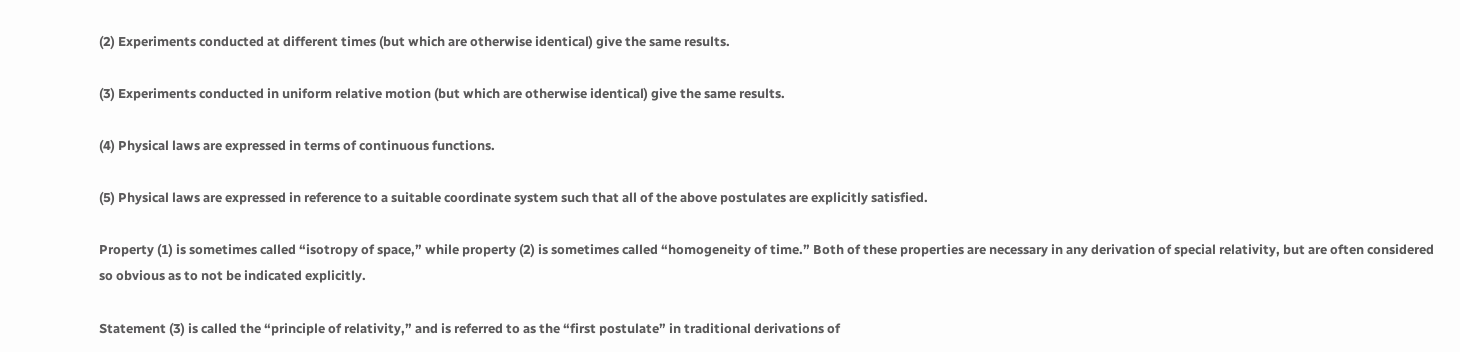(2) Experiments conducted at different times (but which are otherwise identical) give the same results.

(3) Experiments conducted in uniform relative motion (but which are otherwise identical) give the same results.

(4) Physical laws are expressed in terms of continuous functions.

(5) Physical laws are expressed in reference to a suitable coordinate system such that all of the above postulates are explicitly satisfied.

Property (1) is sometimes called “isotropy of space,” while property (2) is sometimes called “homogeneity of time.” Both of these properties are necessary in any derivation of special relativity, but are often considered so obvious as to not be indicated explicitly.

Statement (3) is called the “principle of relativity,” and is referred to as the “first postulate” in traditional derivations of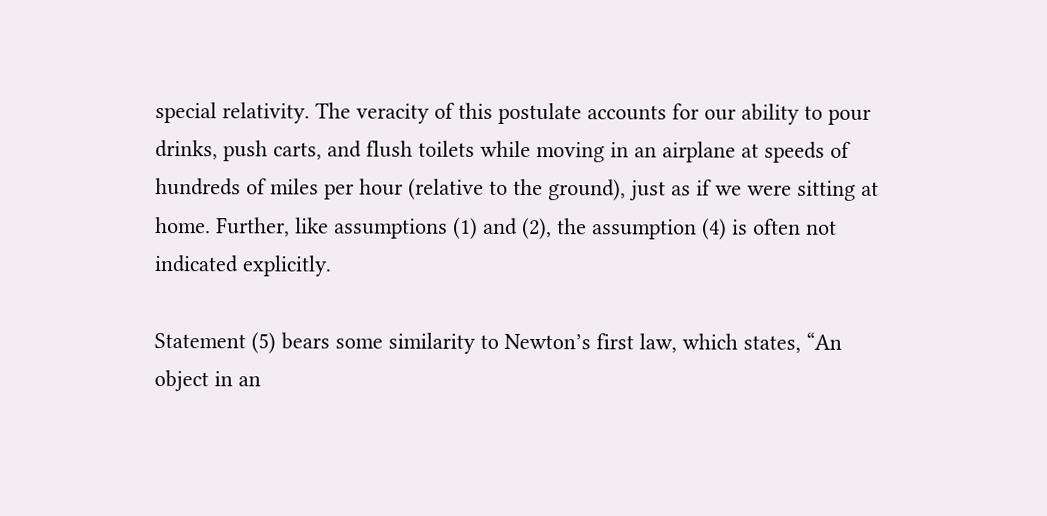special relativity. The veracity of this postulate accounts for our ability to pour drinks, push carts, and flush toilets while moving in an airplane at speeds of hundreds of miles per hour (relative to the ground), just as if we were sitting at home. Further, like assumptions (1) and (2), the assumption (4) is often not indicated explicitly.

Statement (5) bears some similarity to Newton’s first law, which states, “An object in an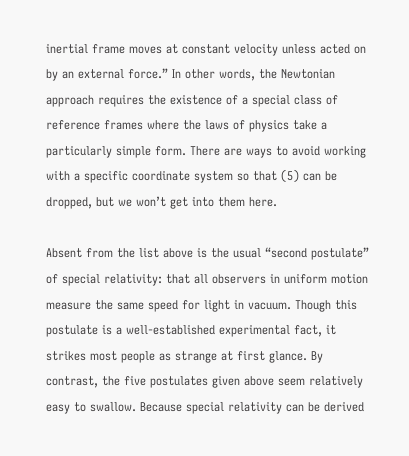inertial frame moves at constant velocity unless acted on by an external force.” In other words, the Newtonian approach requires the existence of a special class of reference frames where the laws of physics take a particularly simple form. There are ways to avoid working with a specific coordinate system so that (5) can be dropped, but we won’t get into them here.

Absent from the list above is the usual “second postulate” of special relativity: that all observers in uniform motion measure the same speed for light in vacuum. Though this postulate is a well-established experimental fact, it strikes most people as strange at first glance. By contrast, the five postulates given above seem relatively easy to swallow. Because special relativity can be derived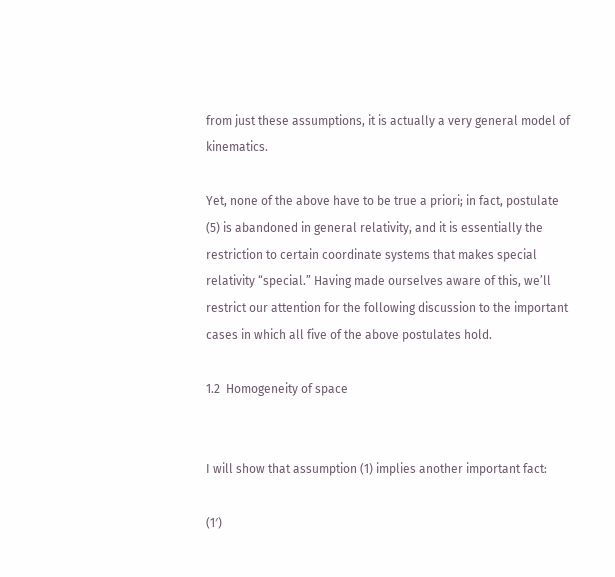from just these assumptions, it is actually a very general model of kinematics.

Yet, none of the above have to be true a priori; in fact, postulate (5) is abandoned in general relativity, and it is essentially the restriction to certain coordinate systems that makes special relativity “special.” Having made ourselves aware of this, we’ll restrict our attention for the following discussion to the important cases in which all five of the above postulates hold.

1.2  Homogeneity of space


I will show that assumption (1) implies another important fact:

(1′)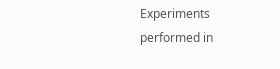Experiments performed in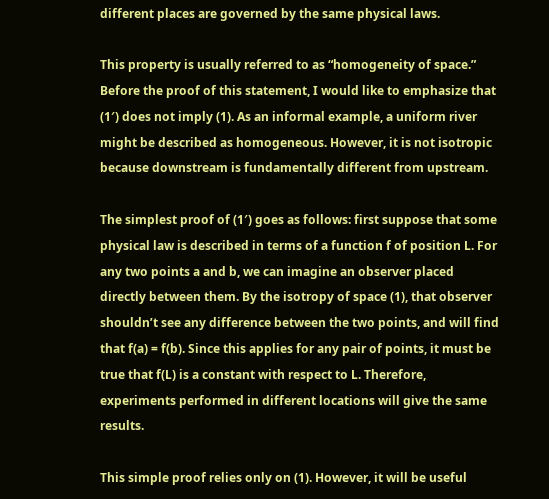different places are governed by the same physical laws.

This property is usually referred to as “homogeneity of space.” Before the proof of this statement, I would like to emphasize that (1′) does not imply (1). As an informal example, a uniform river might be described as homogeneous. However, it is not isotropic because downstream is fundamentally different from upstream.

The simplest proof of (1′) goes as follows: first suppose that some physical law is described in terms of a function f of position L. For any two points a and b, we can imagine an observer placed directly between them. By the isotropy of space (1), that observer shouldn’t see any difference between the two points, and will find that f(a) = f(b). Since this applies for any pair of points, it must be true that f(L) is a constant with respect to L. Therefore, experiments performed in different locations will give the same results.

This simple proof relies only on (1). However, it will be useful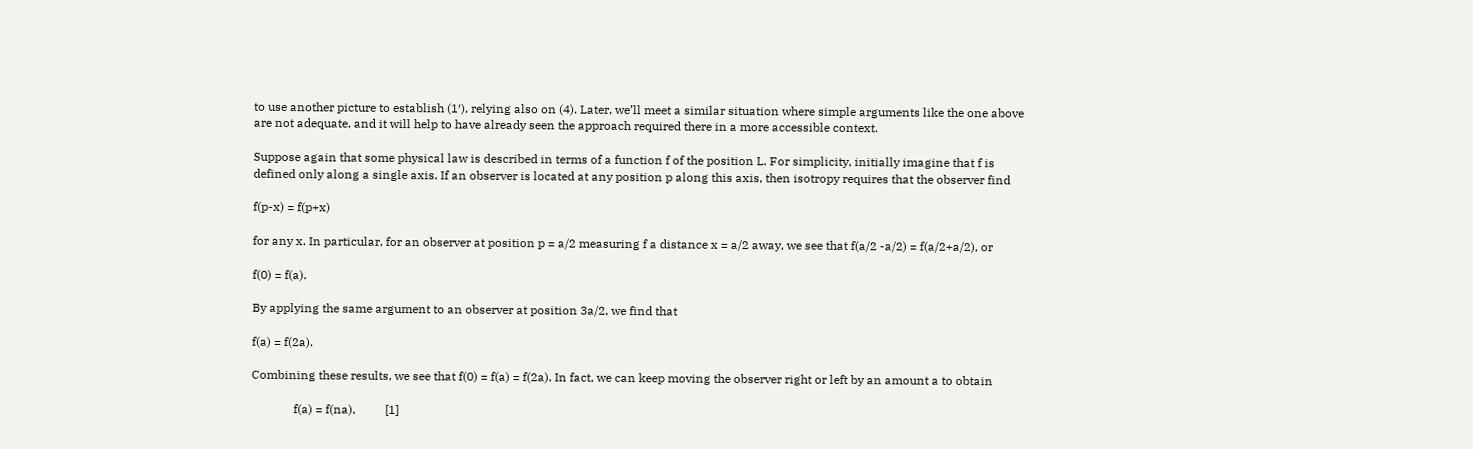to use another picture to establish (1′), relying also on (4). Later, we’ll meet a similar situation where simple arguments like the one above are not adequate, and it will help to have already seen the approach required there in a more accessible context.

Suppose again that some physical law is described in terms of a function f of the position L. For simplicity, initially imagine that f is defined only along a single axis. If an observer is located at any position p along this axis, then isotropy requires that the observer find

f(p-x) = f(p+x)

for any x. In particular, for an observer at position p = a/2 measuring f a distance x = a/2 away, we see that f(a/2 -a/2) = f(a/2+a/2), or

f(0) = f(a).

By applying the same argument to an observer at position 3a/2, we find that

f(a) = f(2a).

Combining these results, we see that f(0) = f(a) = f(2a). In fact, we can keep moving the observer right or left by an amount a to obtain

              f(a) = f(na),          [1]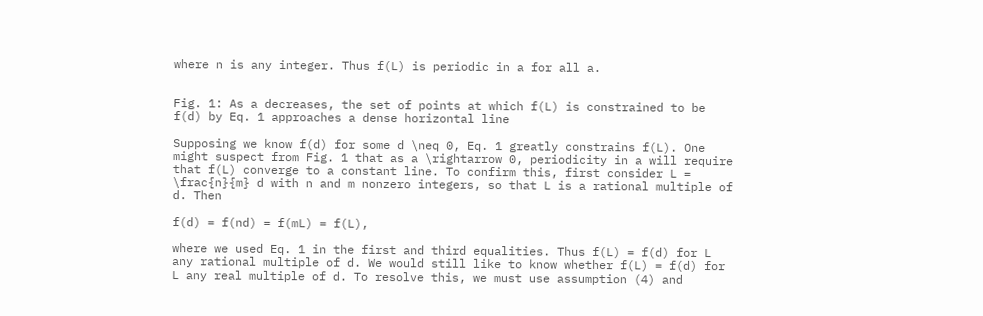where n is any integer. Thus f(L) is periodic in a for all a.


Fig. 1: As a decreases, the set of points at which f(L) is constrained to be f(d) by Eq. 1 approaches a dense horizontal line

Supposing we know f(d) for some d \neq 0, Eq. 1 greatly constrains f(L). One might suspect from Fig. 1 that as a \rightarrow 0, periodicity in a will require that f(L) converge to a constant line. To confirm this, first consider L = \frac{n}{m} d with n and m nonzero integers, so that L is a rational multiple of d. Then

f(d) = f(nd) = f(mL) = f(L),

where we used Eq. 1 in the first and third equalities. Thus f(L) = f(d) for L any rational multiple of d. We would still like to know whether f(L) = f(d) for L any real multiple of d. To resolve this, we must use assumption (4) and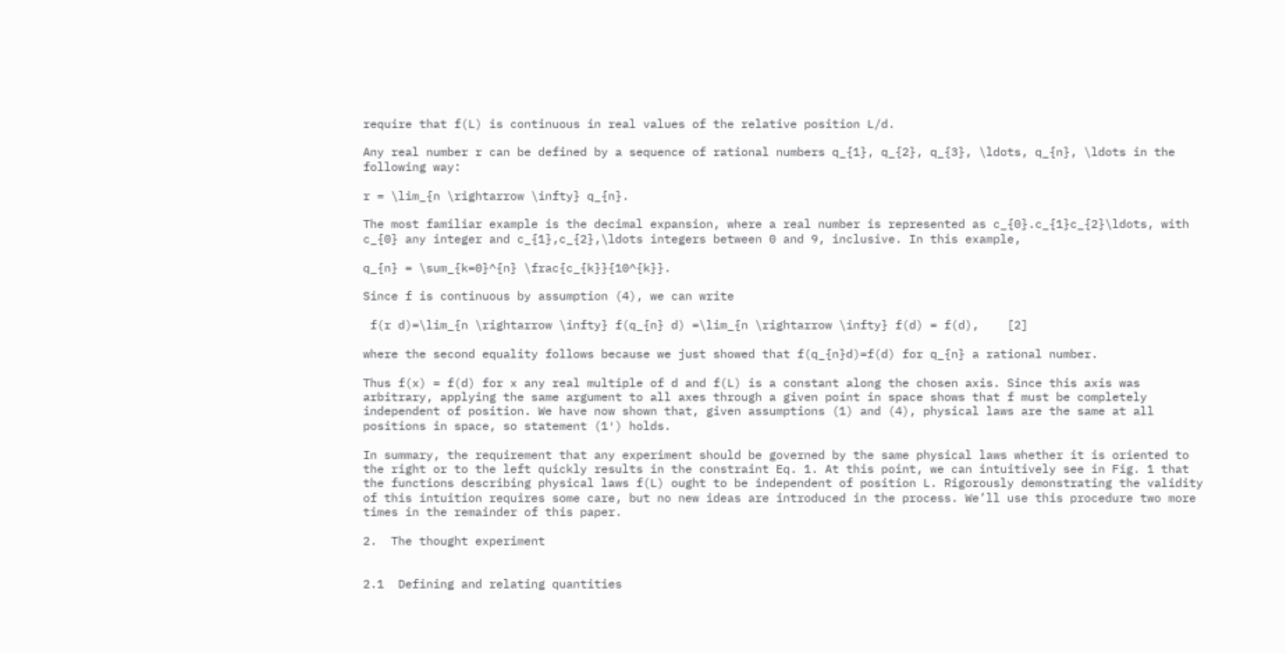require that f(L) is continuous in real values of the relative position L/d.

Any real number r can be defined by a sequence of rational numbers q_{1}, q_{2}, q_{3}, \ldots, q_{n}, \ldots in the following way:

r = \lim_{n \rightarrow \infty} q_{n}.

The most familiar example is the decimal expansion, where a real number is represented as c_{0}.c_{1}c_{2}\ldots, with c_{0} any integer and c_{1},c_{2},\ldots integers between 0 and 9, inclusive. In this example,

q_{n} = \sum_{k=0}^{n} \frac{c_{k}}{10^{k}}.

Since f is continuous by assumption (4), we can write

 f(r d)=\lim_{n \rightarrow \infty} f(q_{n} d) =\lim_{n \rightarrow \infty} f(d) = f(d),    [2]

where the second equality follows because we just showed that f(q_{n}d)=f(d) for q_{n} a rational number.

Thus f(x) = f(d) for x any real multiple of d and f(L) is a constant along the chosen axis. Since this axis was arbitrary, applying the same argument to all axes through a given point in space shows that f must be completely independent of position. We have now shown that, given assumptions (1) and (4), physical laws are the same at all positions in space, so statement (1′) holds.

In summary, the requirement that any experiment should be governed by the same physical laws whether it is oriented to the right or to the left quickly results in the constraint Eq. 1. At this point, we can intuitively see in Fig. 1 that the functions describing physical laws f(L) ought to be independent of position L. Rigorously demonstrating the validity of this intuition requires some care, but no new ideas are introduced in the process. We’ll use this procedure two more times in the remainder of this paper.

2.  The thought experiment


2.1  Defining and relating quantities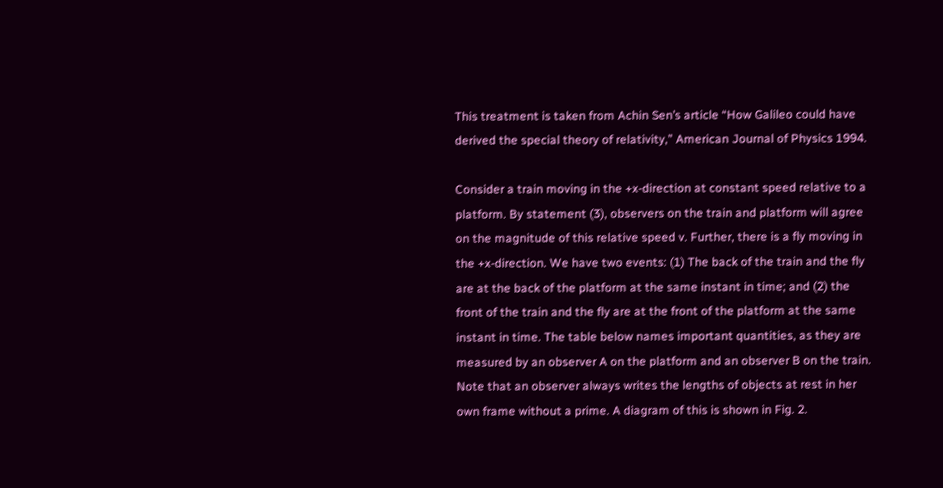This treatment is taken from Achin Sen’s article “How Galileo could have derived the special theory of relativity,” American Journal of Physics 1994.

Consider a train moving in the +x-direction at constant speed relative to a platform. By statement (3), observers on the train and platform will agree on the magnitude of this relative speed v. Further, there is a fly moving in the +x-direction. We have two events: (1) The back of the train and the fly are at the back of the platform at the same instant in time; and (2) the front of the train and the fly are at the front of the platform at the same instant in time. The table below names important quantities, as they are measured by an observer A on the platform and an observer B on the train. Note that an observer always writes the lengths of objects at rest in her own frame without a prime. A diagram of this is shown in Fig. 2.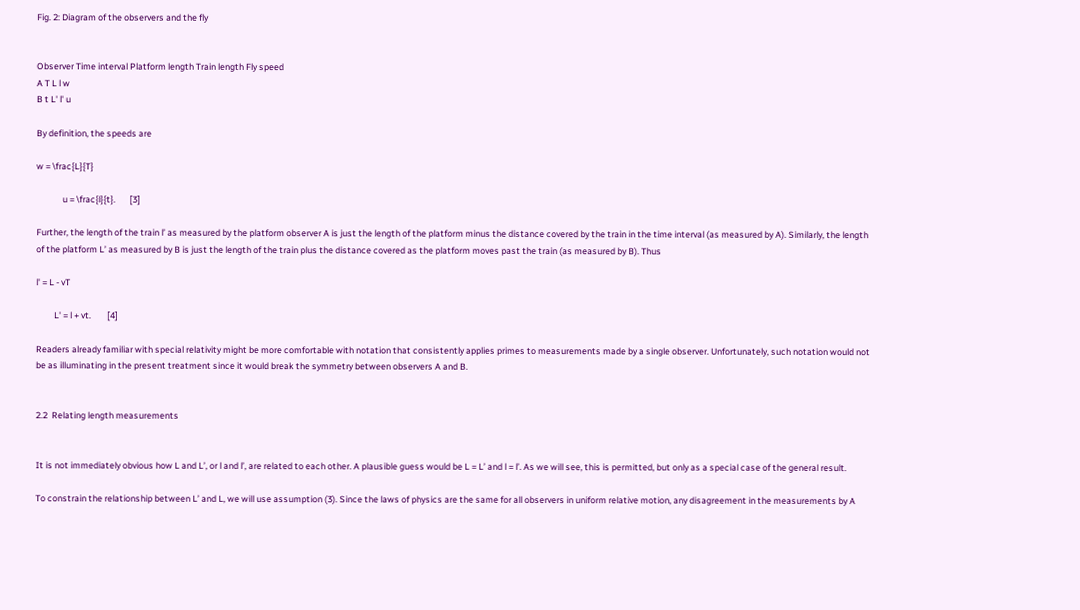Fig. 2: Diagram of the observers and the fly


Observer Time interval Platform length Train length Fly speed
A T L l w
B t L' l' u

By definition, the speeds are

w = \frac{L}{T}

             u = \frac{l}{t}.       [3]

Further, the length of the train l’ as measured by the platform observer A is just the length of the platform minus the distance covered by the train in the time interval (as measured by A). Similarly, the length of the platform L’ as measured by B is just the length of the train plus the distance covered as the platform moves past the train (as measured by B). Thus

l' = L - vT

         L' = l + vt.        [4]

Readers already familiar with special relativity might be more comfortable with notation that consistently applies primes to measurements made by a single observer. Unfortunately, such notation would not be as illuminating in the present treatment since it would break the symmetry between observers A and B.


2.2  Relating length measurements


It is not immediately obvious how L and L’, or l and l’, are related to each other. A plausible guess would be L = L’ and l = l’. As we will see, this is permitted, but only as a special case of the general result.

To constrain the relationship between L’ and L, we will use assumption (3). Since the laws of physics are the same for all observers in uniform relative motion, any disagreement in the measurements by A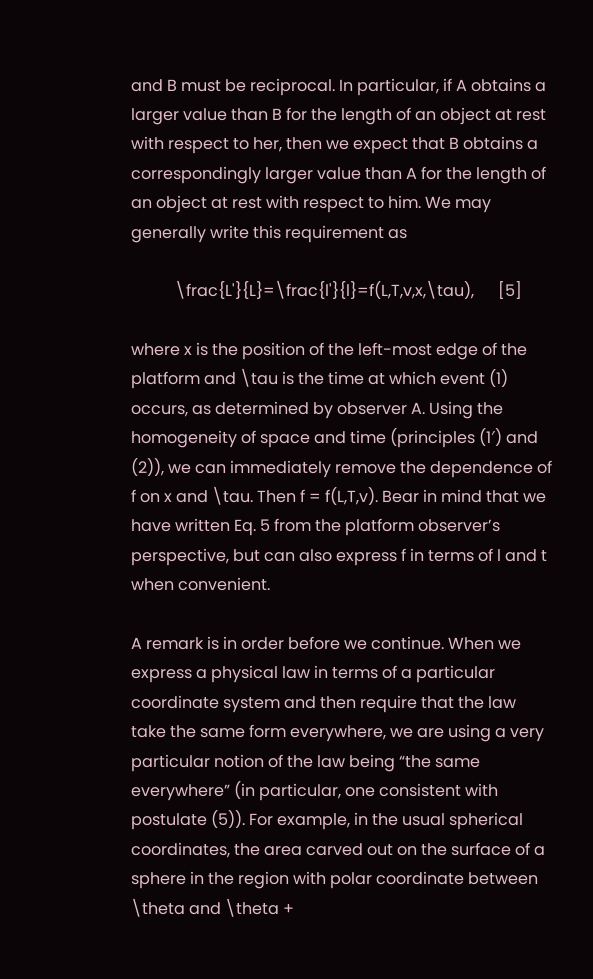and B must be reciprocal. In particular, if A obtains a larger value than B for the length of an object at rest with respect to her, then we expect that B obtains a correspondingly larger value than A for the length of an object at rest with respect to him. We may generally write this requirement as

           \frac{L'}{L}=\frac{l'}{l}=f(L,T,v,x,\tau),      [5]

where x is the position of the left-most edge of the platform and \tau is the time at which event (1) occurs, as determined by observer A. Using the homogeneity of space and time (principles (1′) and (2)), we can immediately remove the dependence of f on x and \tau. Then f = f(L,T,v). Bear in mind that we have written Eq. 5 from the platform observer’s perspective, but can also express f in terms of l and t when convenient.

A remark is in order before we continue. When we express a physical law in terms of a particular coordinate system and then require that the law take the same form everywhere, we are using a very particular notion of the law being “the same everywhere” (in particular, one consistent with postulate (5)). For example, in the usual spherical coordinates, the area carved out on the surface of a sphere in the region with polar coordinate between \theta and \theta +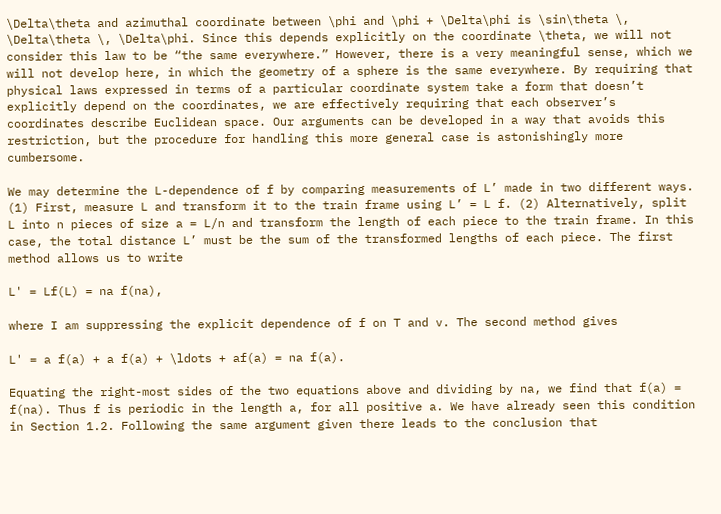\Delta\theta and azimuthal coordinate between \phi and \phi + \Delta\phi is \sin\theta \, \Delta\theta \, \Delta\phi. Since this depends explicitly on the coordinate \theta, we will not consider this law to be “the same everywhere.” However, there is a very meaningful sense, which we will not develop here, in which the geometry of a sphere is the same everywhere. By requiring that physical laws expressed in terms of a particular coordinate system take a form that doesn’t explicitly depend on the coordinates, we are effectively requiring that each observer’s coordinates describe Euclidean space. Our arguments can be developed in a way that avoids this restriction, but the procedure for handling this more general case is astonishingly more cumbersome.

We may determine the L-dependence of f by comparing measurements of L’ made in two different ways. (1) First, measure L and transform it to the train frame using L’ = L f. (2) Alternatively, split L into n pieces of size a = L/n and transform the length of each piece to the train frame. In this case, the total distance L’ must be the sum of the transformed lengths of each piece. The first method allows us to write

L' = Lf(L) = na f(na),

where I am suppressing the explicit dependence of f on T and v. The second method gives

L' = a f(a) + a f(a) + \ldots + af(a) = na f(a).

Equating the right-most sides of the two equations above and dividing by na, we find that f(a) = f(na). Thus f is periodic in the length a, for all positive a. We have already seen this condition in Section 1.2. Following the same argument given there leads to the conclusion that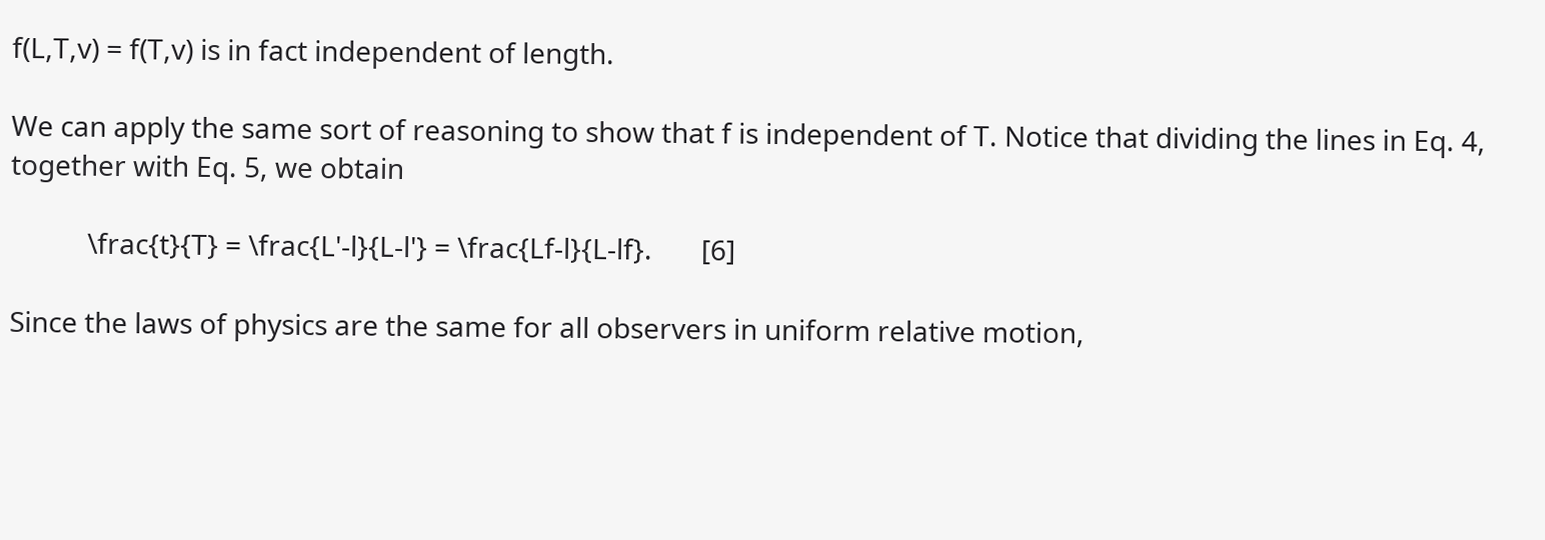f(L,T,v) = f(T,v) is in fact independent of length.

We can apply the same sort of reasoning to show that f is independent of T. Notice that dividing the lines in Eq. 4, together with Eq. 5, we obtain

           \frac{t}{T} = \frac{L'-l}{L-l'} = \frac{Lf-l}{L-lf}.       [6]

Since the laws of physics are the same for all observers in uniform relative motion,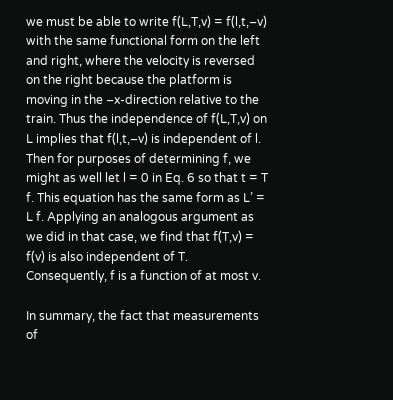we must be able to write f(L,T,v) = f(l,t,–v) with the same functional form on the left and right, where the velocity is reversed on the right because the platform is moving in the –x-direction relative to the train. Thus the independence of f(L,T,v) on L implies that f(l,t,–v) is independent of l. Then for purposes of determining f, we might as well let l = 0 in Eq. 6 so that t = T f. This equation has the same form as L’ = L f. Applying an analogous argument as we did in that case, we find that f(T,v) = f(v) is also independent of T. Consequently, f is a function of at most v.

In summary, the fact that measurements of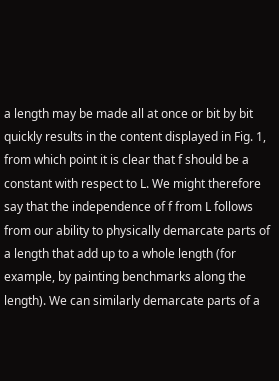a length may be made all at once or bit by bit quickly results in the content displayed in Fig. 1, from which point it is clear that f should be a constant with respect to L. We might therefore say that the independence of f from L follows from our ability to physically demarcate parts of a length that add up to a whole length (for example, by painting benchmarks along the length). We can similarly demarcate parts of a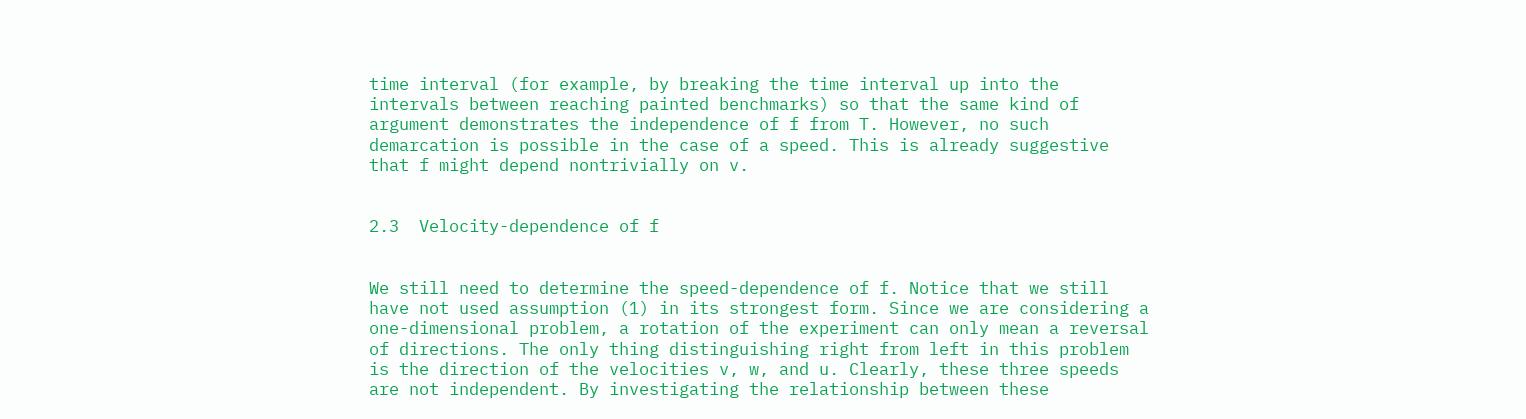time interval (for example, by breaking the time interval up into the intervals between reaching painted benchmarks) so that the same kind of argument demonstrates the independence of f from T. However, no such demarcation is possible in the case of a speed. This is already suggestive that f might depend nontrivially on v.


2.3  Velocity-dependence of f


We still need to determine the speed-dependence of f. Notice that we still have not used assumption (1) in its strongest form. Since we are considering a one-dimensional problem, a rotation of the experiment can only mean a reversal of directions. The only thing distinguishing right from left in this problem is the direction of the velocities v, w, and u. Clearly, these three speeds are not independent. By investigating the relationship between these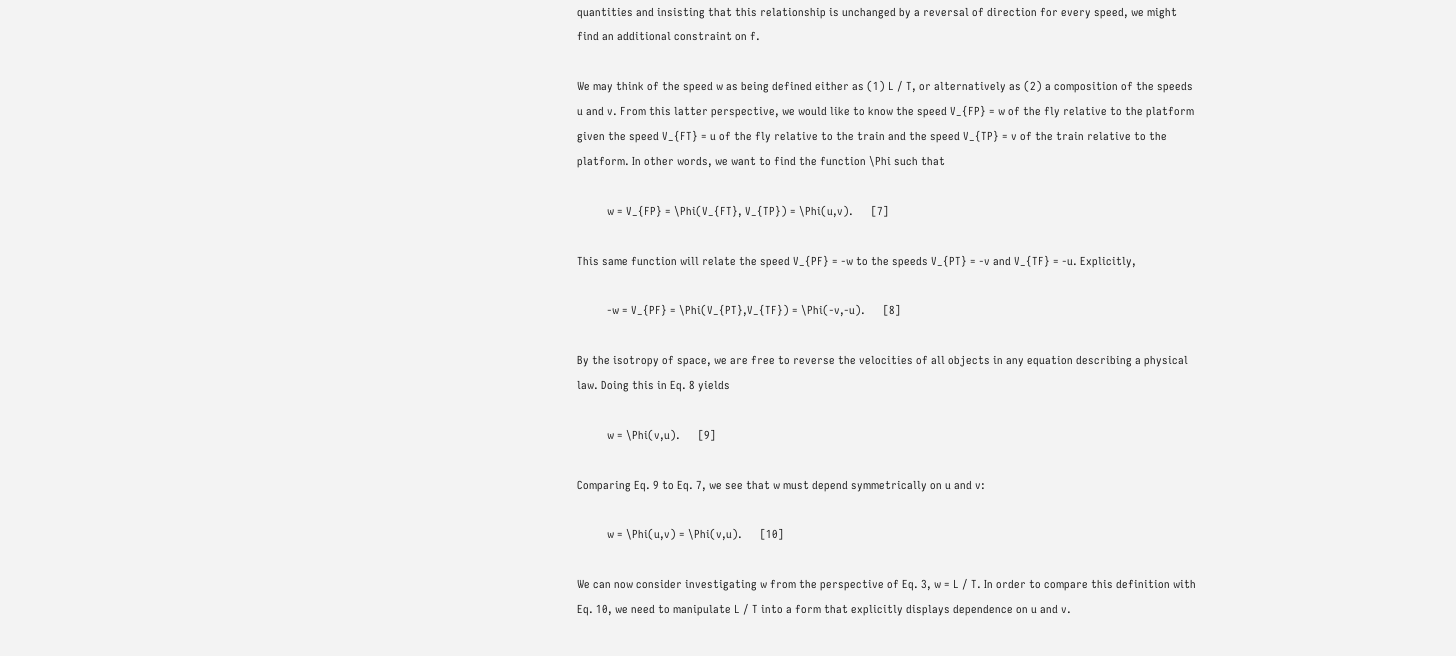quantities and insisting that this relationship is unchanged by a reversal of direction for every speed, we might find an additional constraint on f.

We may think of the speed w as being defined either as (1) L / T, or alternatively as (2) a composition of the speeds u and v. From this latter perspective, we would like to know the speed V_{FP} = w of the fly relative to the platform given the speed V_{FT} = u of the fly relative to the train and the speed V_{TP} = v of the train relative to the platform. In other words, we want to find the function \Phi such that

          w = V_{FP} = \Phi(V_{FT}, V_{TP}) = \Phi(u,v).      [7]

This same function will relate the speed V_{PF} = -w to the speeds V_{PT} = -v and V_{TF} = -u. Explicitly,

          -w = V_{PF} = \Phi(V_{PT},V_{TF}) = \Phi(-v,-u).      [8]

By the isotropy of space, we are free to reverse the velocities of all objects in any equation describing a physical law. Doing this in Eq. 8 yields

          w = \Phi(v,u).      [9]

Comparing Eq. 9 to Eq. 7, we see that w must depend symmetrically on u and v:

          w = \Phi(u,v) = \Phi(v,u).      [10]

We can now consider investigating w from the perspective of Eq. 3, w = L / T. In order to compare this definition with Eq. 10, we need to manipulate L / T into a form that explicitly displays dependence on u and v.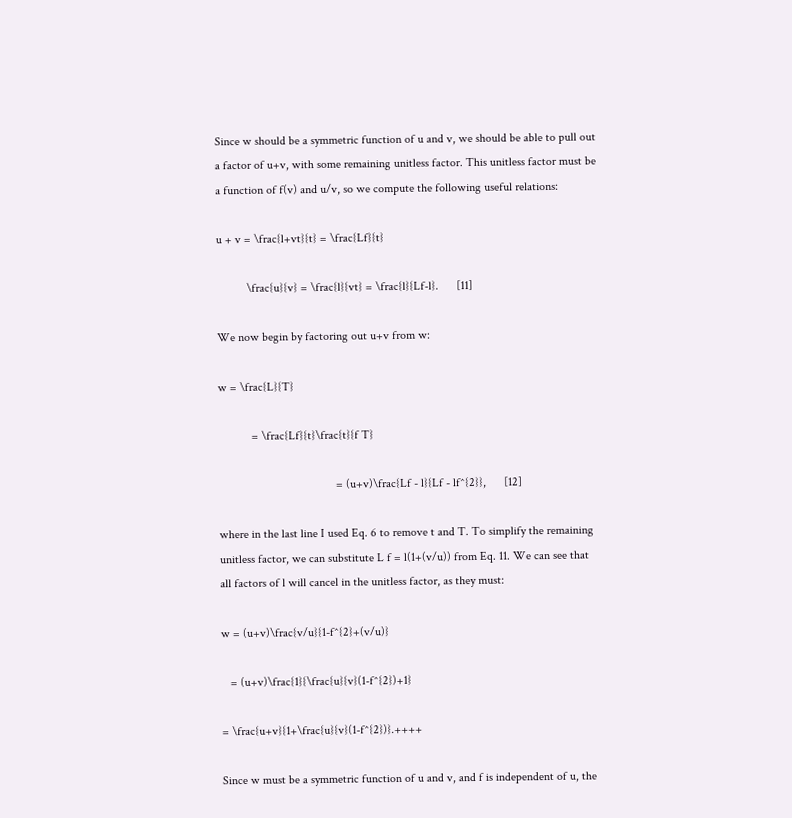Since w should be a symmetric function of u and v, we should be able to pull out a factor of u+v, with some remaining unitless factor. This unitless factor must be a function of f(v) and u/v, so we compute the following useful relations:

u + v = \frac{l+vt}{t} = \frac{Lf}{t}

          \frac{u}{v} = \frac{l}{vt} = \frac{l}{Lf-l}.      [11]

We now begin by factoring out u+v from w:

w = \frac{L}{T}

           = \frac{Lf}{t}\frac{t}{f T}

                                       = (u+v)\frac{Lf - l}{Lf - lf^{2}},      [12]

where in the last line I used Eq. 6 to remove t and T. To simplify the remaining unitless factor, we can substitute L f = l(1+(v/u)) from Eq. 11. We can see that all factors of l will cancel in the unitless factor, as they must:

w = (u+v)\frac{v/u}{1-f^{2}+(v/u)}

   = (u+v)\frac{1}{\frac{u}{v}(1-f^{2})+1}

= \frac{u+v}{1+\frac{u}{v}(1-f^{2})}.++++

Since w must be a symmetric function of u and v, and f is independent of u, the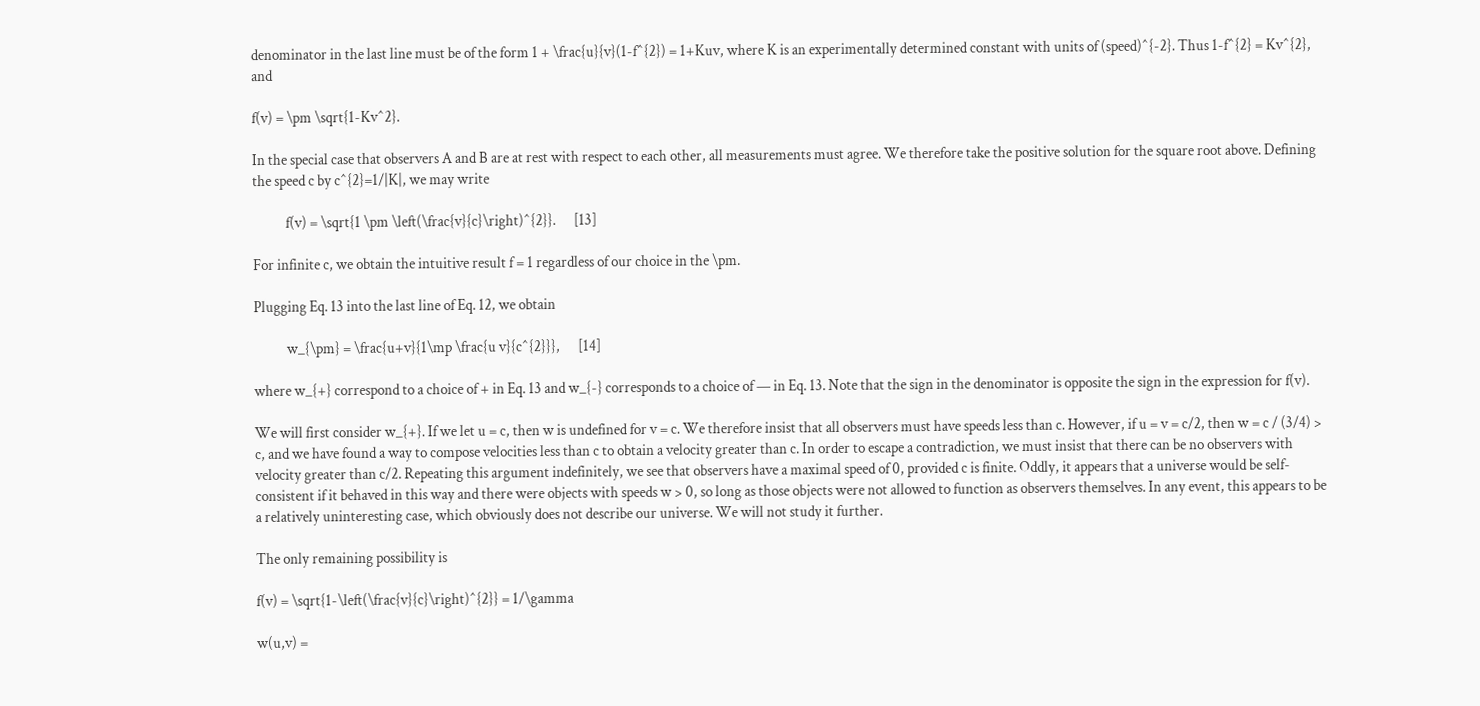denominator in the last line must be of the form 1 + \frac{u}{v}(1-f^{2}) = 1+Kuv, where K is an experimentally determined constant with units of (speed)^{-2}. Thus 1-f^{2} = Kv^{2}, and

f(v) = \pm \sqrt{1-Kv^2}.

In the special case that observers A and B are at rest with respect to each other, all measurements must agree. We therefore take the positive solution for the square root above. Defining the speed c by c^{2}=1/|K|, we may write

           f(v) = \sqrt{1 \pm \left(\frac{v}{c}\right)^{2}}.      [13]

For infinite c, we obtain the intuitive result f = 1 regardless of our choice in the \pm.

Plugging Eq. 13 into the last line of Eq. 12, we obtain

           w_{\pm} = \frac{u+v}{1\mp \frac{u v}{c^{2}}},      [14]

where w_{+} correspond to a choice of + in Eq. 13 and w_{-} corresponds to a choice of — in Eq. 13. Note that the sign in the denominator is opposite the sign in the expression for f(v).

We will first consider w_{+}. If we let u = c, then w is undefined for v = c. We therefore insist that all observers must have speeds less than c. However, if u = v = c/2, then w = c / (3/4) > c, and we have found a way to compose velocities less than c to obtain a velocity greater than c. In order to escape a contradiction, we must insist that there can be no observers with velocity greater than c/2. Repeating this argument indefinitely, we see that observers have a maximal speed of 0, provided c is finite. Oddly, it appears that a universe would be self-consistent if it behaved in this way and there were objects with speeds w > 0, so long as those objects were not allowed to function as observers themselves. In any event, this appears to be a relatively uninteresting case, which obviously does not describe our universe. We will not study it further.

The only remaining possibility is

f(v) = \sqrt{1-\left(\frac{v}{c}\right)^{2}} = 1/\gamma

w(u,v) =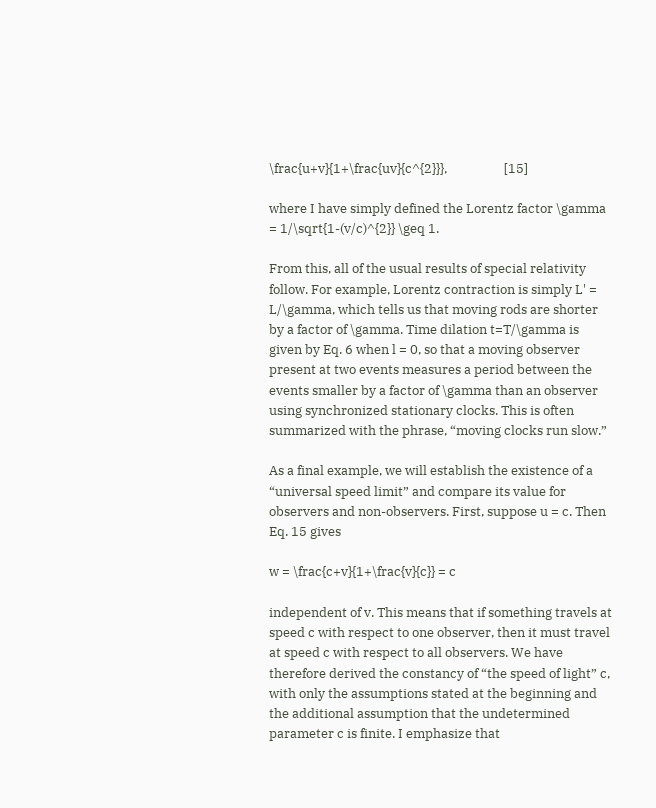\frac{u+v}{1+\frac{uv}{c^{2}}},                   [15]

where I have simply defined the Lorentz factor \gamma = 1/\sqrt{1-(v/c)^{2}} \geq 1.

From this, all of the usual results of special relativity follow. For example, Lorentz contraction is simply L' = L/\gamma, which tells us that moving rods are shorter by a factor of \gamma. Time dilation t=T/\gamma is given by Eq. 6 when l = 0, so that a moving observer present at two events measures a period between the events smaller by a factor of \gamma than an observer using synchronized stationary clocks. This is often summarized with the phrase, “moving clocks run slow.”

As a final example, we will establish the existence of a “universal speed limit” and compare its value for observers and non-observers. First, suppose u = c. Then Eq. 15 gives

w = \frac{c+v}{1+\frac{v}{c}} = c

independent of v. This means that if something travels at speed c with respect to one observer, then it must travel at speed c with respect to all observers. We have therefore derived the constancy of “the speed of light” c, with only the assumptions stated at the beginning and the additional assumption that the undetermined parameter c is finite. I emphasize that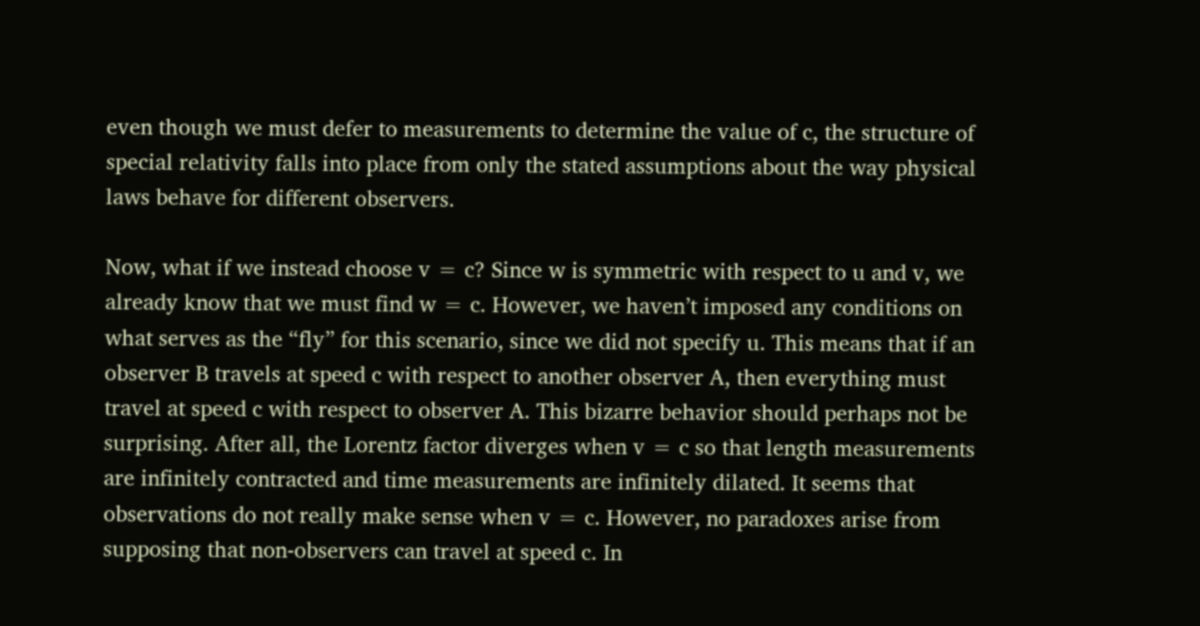even though we must defer to measurements to determine the value of c, the structure of special relativity falls into place from only the stated assumptions about the way physical laws behave for different observers.

Now, what if we instead choose v = c? Since w is symmetric with respect to u and v, we already know that we must find w = c. However, we haven’t imposed any conditions on what serves as the “fly” for this scenario, since we did not specify u. This means that if an observer B travels at speed c with respect to another observer A, then everything must travel at speed c with respect to observer A. This bizarre behavior should perhaps not be surprising. After all, the Lorentz factor diverges when v = c so that length measurements are infinitely contracted and time measurements are infinitely dilated. It seems that observations do not really make sense when v = c. However, no paradoxes arise from supposing that non-observers can travel at speed c. In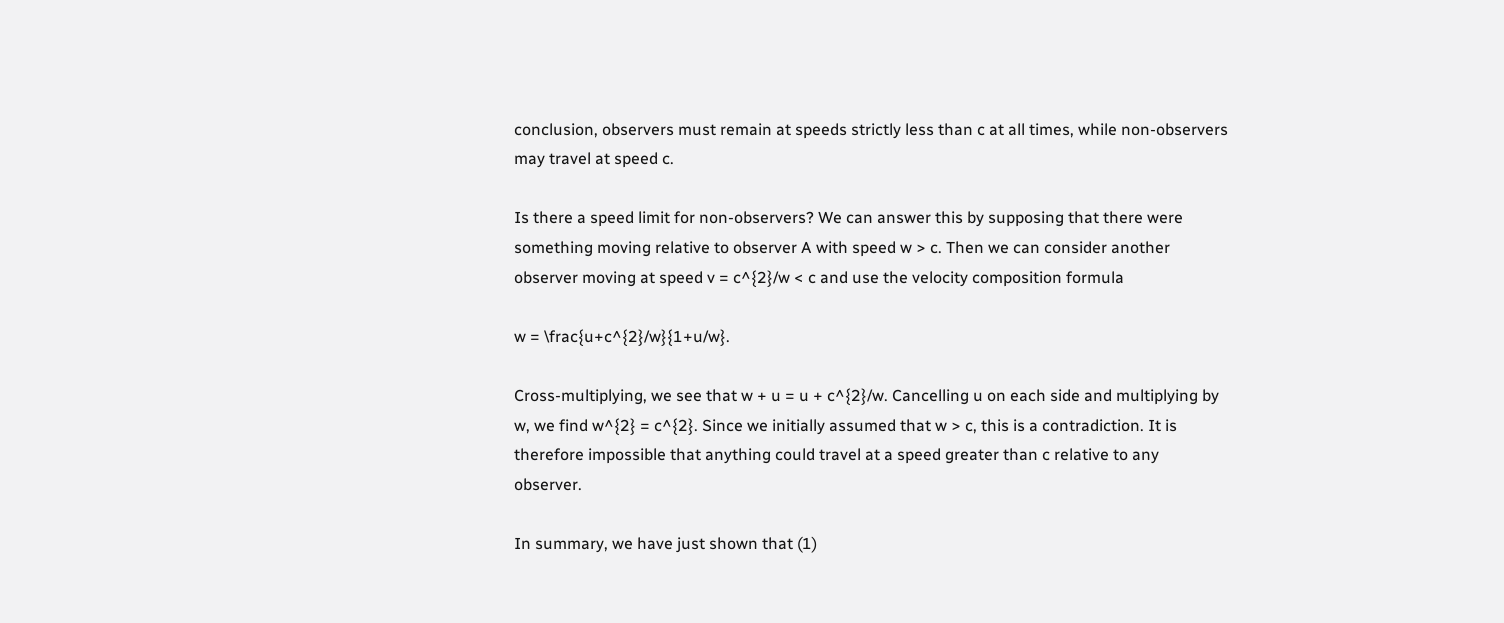conclusion, observers must remain at speeds strictly less than c at all times, while non-observers may travel at speed c.

Is there a speed limit for non-observers? We can answer this by supposing that there were something moving relative to observer A with speed w > c. Then we can consider another observer moving at speed v = c^{2}/w < c and use the velocity composition formula

w = \frac{u+c^{2}/w}{1+u/w}.

Cross-multiplying, we see that w + u = u + c^{2}/w. Cancelling u on each side and multiplying by w, we find w^{2} = c^{2}. Since we initially assumed that w > c, this is a contradiction. It is therefore impossible that anything could travel at a speed greater than c relative to any observer.

In summary, we have just shown that (1)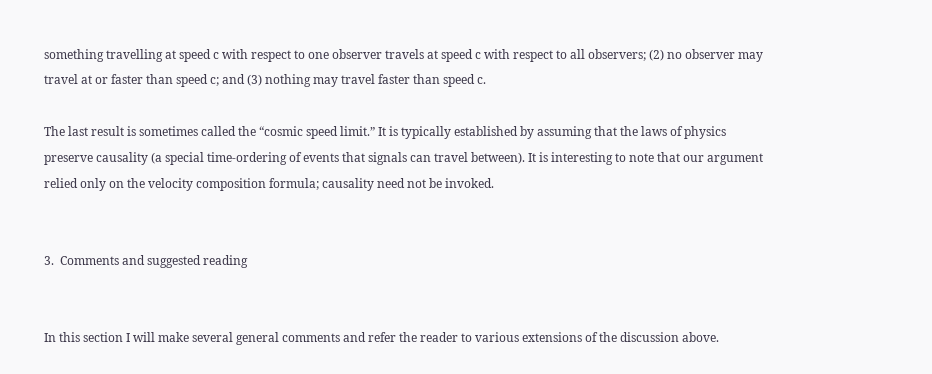something travelling at speed c with respect to one observer travels at speed c with respect to all observers; (2) no observer may travel at or faster than speed c; and (3) nothing may travel faster than speed c.

The last result is sometimes called the “cosmic speed limit.” It is typically established by assuming that the laws of physics preserve causality (a special time-ordering of events that signals can travel between). It is interesting to note that our argument relied only on the velocity composition formula; causality need not be invoked.


3.  Comments and suggested reading


In this section I will make several general comments and refer the reader to various extensions of the discussion above.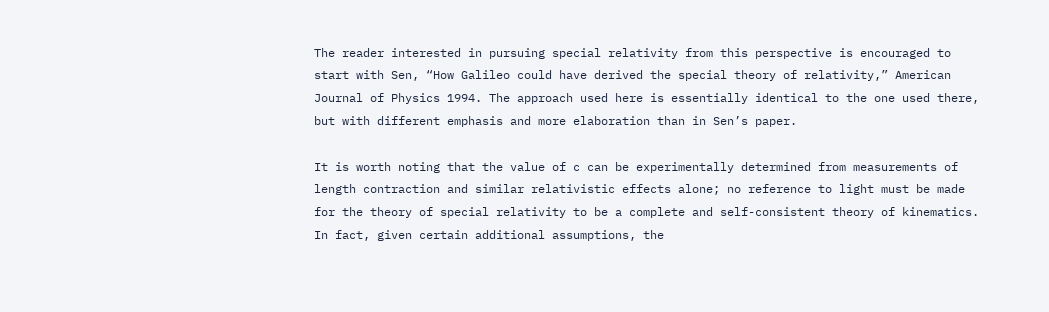The reader interested in pursuing special relativity from this perspective is encouraged to start with Sen, “How Galileo could have derived the special theory of relativity,” American Journal of Physics 1994. The approach used here is essentially identical to the one used there, but with different emphasis and more elaboration than in Sen’s paper.

It is worth noting that the value of c can be experimentally determined from measurements of length contraction and similar relativistic effects alone; no reference to light must be made for the theory of special relativity to be a complete and self-consistent theory of kinematics. In fact, given certain additional assumptions, the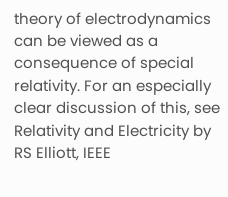theory of electrodynamics can be viewed as a consequence of special relativity. For an especially clear discussion of this, see Relativity and Electricity by RS Elliott, IEEE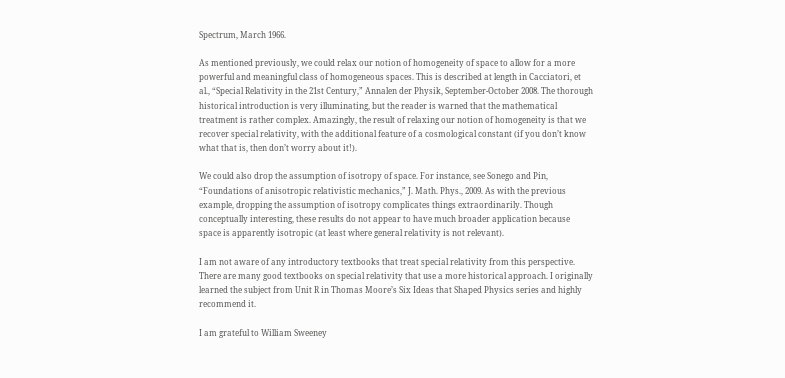Spectrum, March 1966.

As mentioned previously, we could relax our notion of homogeneity of space to allow for a more powerful and meaningful class of homogeneous spaces. This is described at length in Cacciatori, et al., “Special Relativity in the 21st Century,” Annalen der Physik, September-October 2008. The thorough historical introduction is very illuminating, but the reader is warned that the mathematical treatment is rather complex. Amazingly, the result of relaxing our notion of homogeneity is that we recover special relativity, with the additional feature of a cosmological constant (if you don’t know what that is, then don’t worry about it!).

We could also drop the assumption of isotropy of space. For instance, see Sonego and Pin, “Foundations of anisotropic relativistic mechanics,” J. Math. Phys., 2009. As with the previous example, dropping the assumption of isotropy complicates things extraordinarily. Though conceptually interesting, these results do not appear to have much broader application because space is apparently isotropic (at least where general relativity is not relevant).

I am not aware of any introductory textbooks that treat special relativity from this perspective. There are many good textbooks on special relativity that use a more historical approach. I originally learned the subject from Unit R in Thomas Moore’s Six Ideas that Shaped Physics series and highly recommend it.

I am grateful to William Sweeney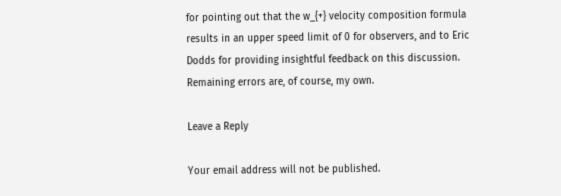for pointing out that the w_{+} velocity composition formula results in an upper speed limit of 0 for observers, and to Eric Dodds for providing insightful feedback on this discussion. Remaining errors are, of course, my own.

Leave a Reply

Your email address will not be published.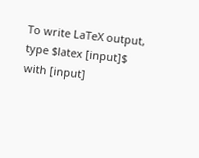To write LaTeX output, type $latex [input]$ with [input]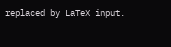replaced by LaTeX input.